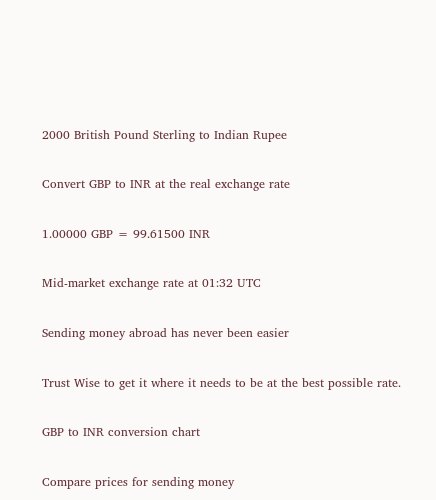2000 British Pound Sterling to Indian Rupee

Convert GBP to INR at the real exchange rate

1.00000 GBP = 99.61500 INR

Mid-market exchange rate at 01:32 UTC

Sending money abroad has never been easier

Trust Wise to get it where it needs to be at the best possible rate.

GBP to INR conversion chart

Compare prices for sending money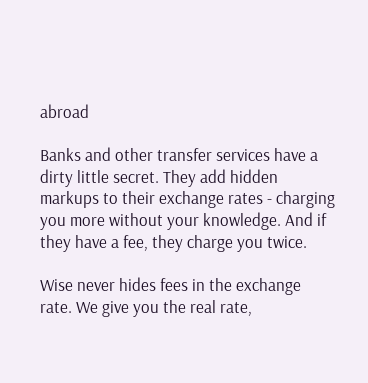abroad

Banks and other transfer services have a dirty little secret. They add hidden markups to their exchange rates - charging you more without your knowledge. And if they have a fee, they charge you twice.

Wise never hides fees in the exchange rate. We give you the real rate,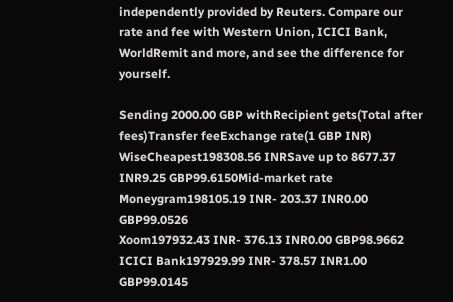independently provided by Reuters. Compare our rate and fee with Western Union, ICICI Bank, WorldRemit and more, and see the difference for yourself.

Sending 2000.00 GBP withRecipient gets(Total after fees)Transfer feeExchange rate(1 GBP INR)
WiseCheapest198308.56 INRSave up to 8677.37 INR9.25 GBP99.6150Mid-market rate
Moneygram198105.19 INR- 203.37 INR0.00 GBP99.0526
Xoom197932.43 INR- 376.13 INR0.00 GBP98.9662
ICICI Bank197929.99 INR- 378.57 INR1.00 GBP99.0145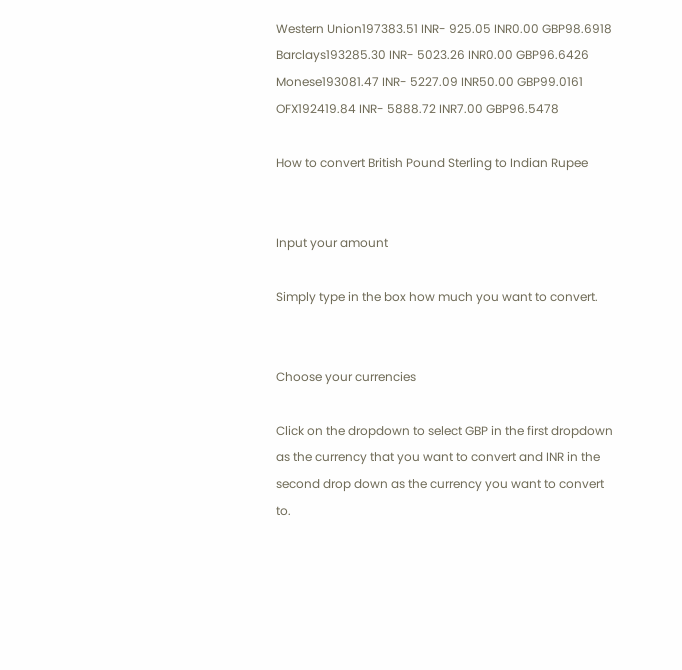Western Union197383.51 INR- 925.05 INR0.00 GBP98.6918
Barclays193285.30 INR- 5023.26 INR0.00 GBP96.6426
Monese193081.47 INR- 5227.09 INR50.00 GBP99.0161
OFX192419.84 INR- 5888.72 INR7.00 GBP96.5478

How to convert British Pound Sterling to Indian Rupee


Input your amount

Simply type in the box how much you want to convert.


Choose your currencies

Click on the dropdown to select GBP in the first dropdown as the currency that you want to convert and INR in the second drop down as the currency you want to convert to.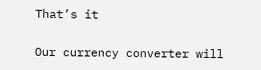That’s it

Our currency converter will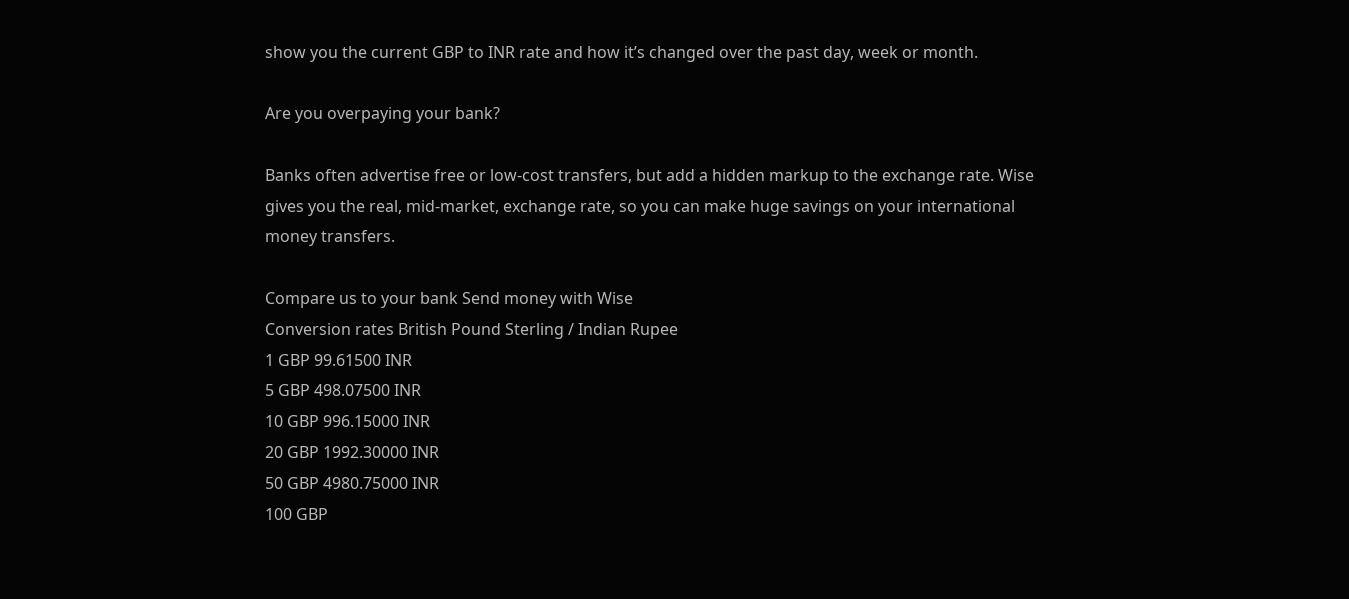show you the current GBP to INR rate and how it’s changed over the past day, week or month.

Are you overpaying your bank?

Banks often advertise free or low-cost transfers, but add a hidden markup to the exchange rate. Wise gives you the real, mid-market, exchange rate, so you can make huge savings on your international money transfers.

Compare us to your bank Send money with Wise
Conversion rates British Pound Sterling / Indian Rupee
1 GBP 99.61500 INR
5 GBP 498.07500 INR
10 GBP 996.15000 INR
20 GBP 1992.30000 INR
50 GBP 4980.75000 INR
100 GBP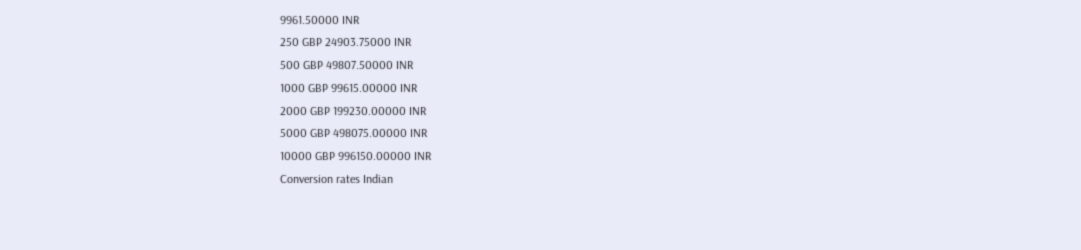9961.50000 INR
250 GBP 24903.75000 INR
500 GBP 49807.50000 INR
1000 GBP 99615.00000 INR
2000 GBP 199230.00000 INR
5000 GBP 498075.00000 INR
10000 GBP 996150.00000 INR
Conversion rates Indian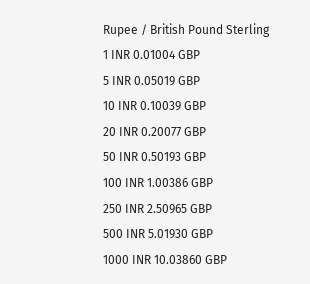Rupee / British Pound Sterling
1 INR 0.01004 GBP
5 INR 0.05019 GBP
10 INR 0.10039 GBP
20 INR 0.20077 GBP
50 INR 0.50193 GBP
100 INR 1.00386 GBP
250 INR 2.50965 GBP
500 INR 5.01930 GBP
1000 INR 10.03860 GBP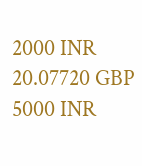2000 INR 20.07720 GBP
5000 INR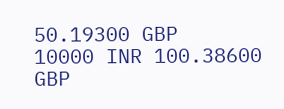50.19300 GBP
10000 INR 100.38600 GBP